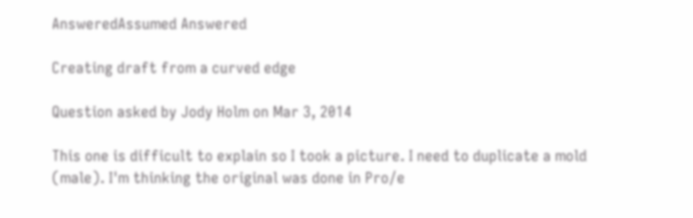AnsweredAssumed Answered

Creating draft from a curved edge

Question asked by Jody Holm on Mar 3, 2014

This one is difficult to explain so I took a picture. I need to duplicate a mold (male). I'm thinking the original was done in Pro/e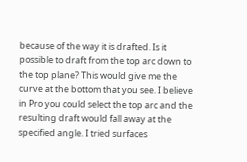because of the way it is drafted. Is it possible to draft from the top arc down to the top plane? This would give me the curve at the bottom that you see. I believe in Pro you could select the top arc and the resulting draft would fall away at the specified angle. I tried surfaces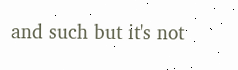and such but it's not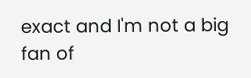exact and I'm not a big fan of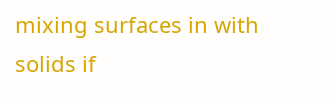mixing surfaces in with solids if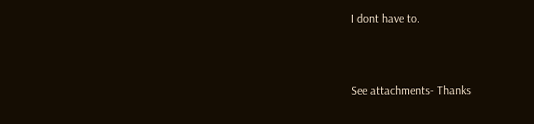I dont have to.


See attachments- Thanks